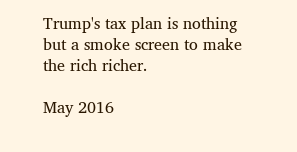Trump's tax plan is nothing but a smoke screen to make the rich richer.

May 2016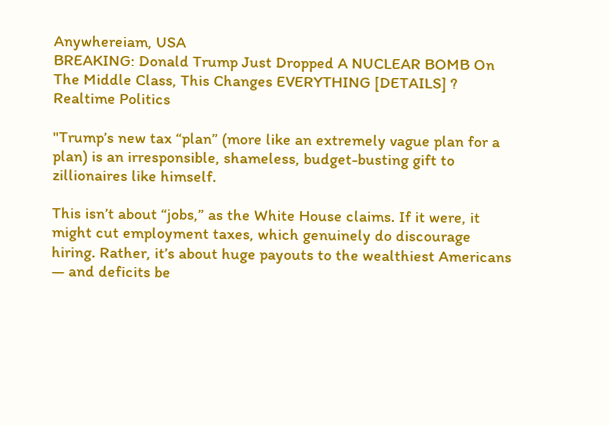Anywhereiam, USA
BREAKING: Donald Trump Just Dropped A NUCLEAR BOMB On The Middle Class, This Changes EVERYTHING [DETAILS] ? Realtime Politics

"Trump’s new tax “plan” (more like an extremely vague plan for a plan) is an irresponsible, shameless, budget-busting gift to zillionaires like himself.

This isn’t about “jobs,” as the White House claims. If it were, it might cut employment taxes, which genuinely do discourage hiring. Rather, it’s about huge payouts to the wealthiest Americans — and deficits be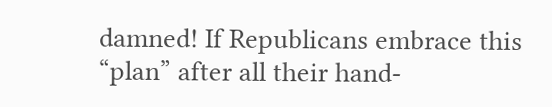damned! If Republicans embrace this “plan” after all their hand-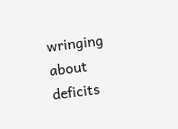wringing about deficits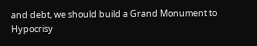and debt, we should build a Grand Monument to Hypocrisy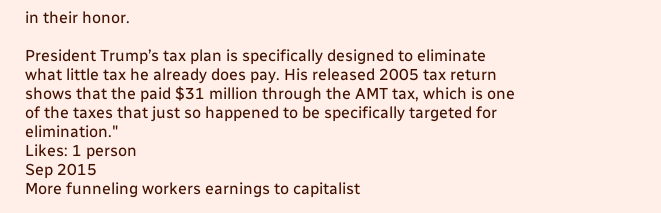in their honor.

President Trump’s tax plan is specifically designed to eliminate what little tax he already does pay. His released 2005 tax return shows that the paid $31 million through the AMT tax, which is one of the taxes that just so happened to be specifically targeted for elimination."
Likes: 1 person
Sep 2015
More funneling workers earnings to capitalist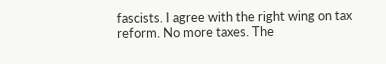fascists. I agree with the right wing on tax reform. No more taxes. The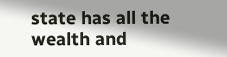state has all the wealth and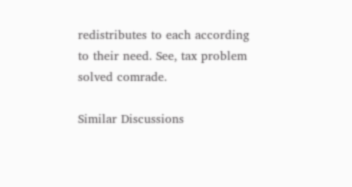redistributes to each according to their need. See, tax problem solved comrade.

Similar Discussions